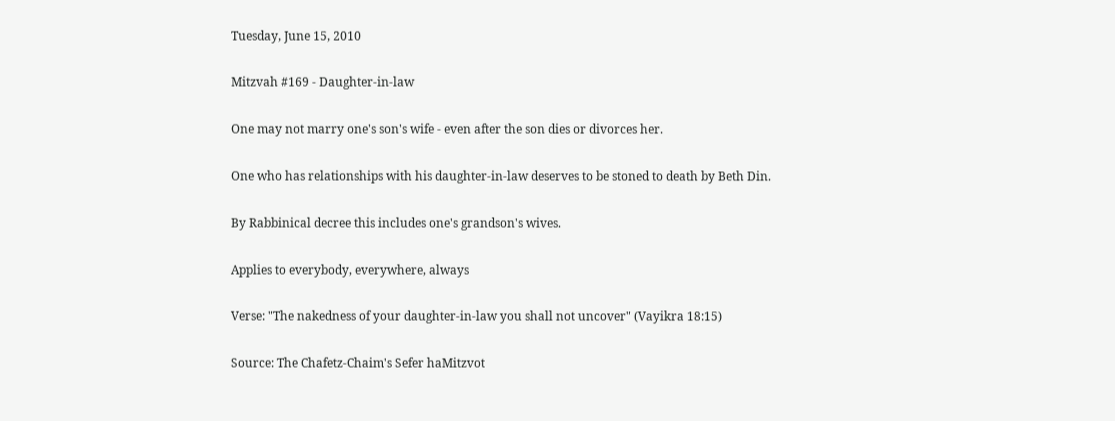Tuesday, June 15, 2010

Mitzvah #169 - Daughter-in-law

One may not marry one's son's wife - even after the son dies or divorces her.

One who has relationships with his daughter-in-law deserves to be stoned to death by Beth Din.

By Rabbinical decree this includes one's grandson's wives.

Applies to everybody, everywhere, always

Verse: "The nakedness of your daughter-in-law you shall not uncover" (Vayikra 18:15)

Source: The Chafetz-Chaim's Sefer haMitzvot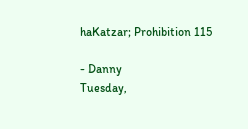haKatzar; Prohibition 115

- Danny
Tuesday,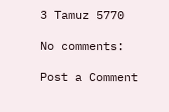3 Tamuz 5770

No comments:

Post a Comment